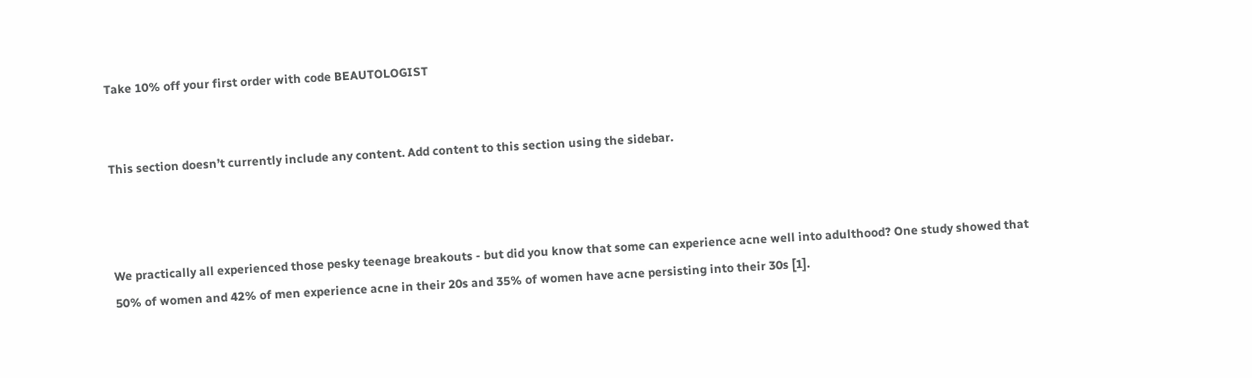Take 10% off your first order with code BEAUTOLOGIST


This section doesn’t currently include any content. Add content to this section using the sidebar.



We practically all experienced those pesky teenage breakouts - but did you know that some can experience acne well into adulthood? One study showed that 50% of women and 42% of men experience acne in their 20s and 35% of women have acne persisting into their 30s [1].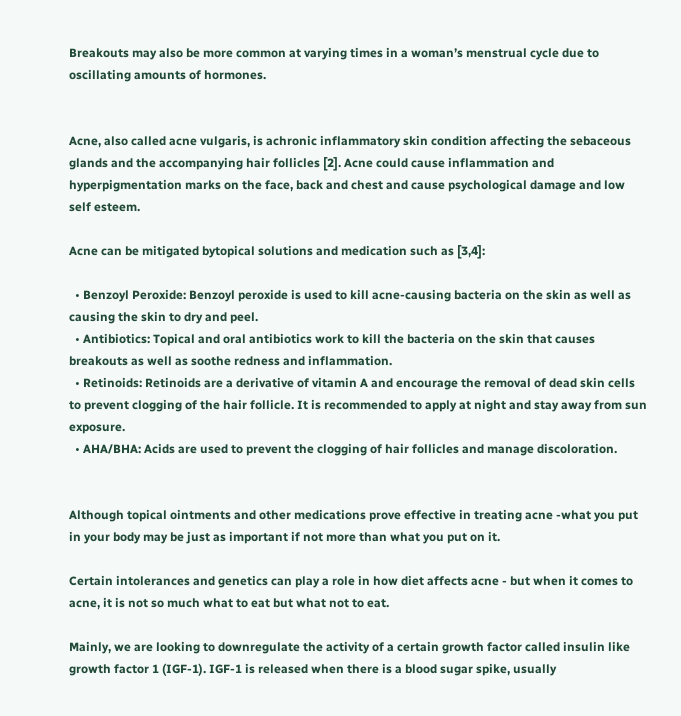Breakouts may also be more common at varying times in a woman’s menstrual cycle due to oscillating amounts of hormones.


Acne, also called acne vulgaris, is achronic inflammatory skin condition affecting the sebaceous glands and the accompanying hair follicles [2]. Acne could cause inflammation and hyperpigmentation marks on the face, back and chest and cause psychological damage and low self esteem.

Acne can be mitigated bytopical solutions and medication such as [3,4]:

  • Benzoyl Peroxide: Benzoyl peroxide is used to kill acne-causing bacteria on the skin as well as causing the skin to dry and peel.
  • Antibiotics: Topical and oral antibiotics work to kill the bacteria on the skin that causes breakouts as well as soothe redness and inflammation.
  • Retinoids: Retinoids are a derivative of vitamin A and encourage the removal of dead skin cells to prevent clogging of the hair follicle. It is recommended to apply at night and stay away from sun exposure.
  • AHA/BHA: Acids are used to prevent the clogging of hair follicles and manage discoloration.


Although topical ointments and other medications prove effective in treating acne -what you put in your body may be just as important if not more than what you put on it.

Certain intolerances and genetics can play a role in how diet affects acne - but when it comes to acne, it is not so much what to eat but what not to eat.

Mainly, we are looking to downregulate the activity of a certain growth factor called insulin like growth factor 1 (IGF-1). IGF-1 is released when there is a blood sugar spike, usually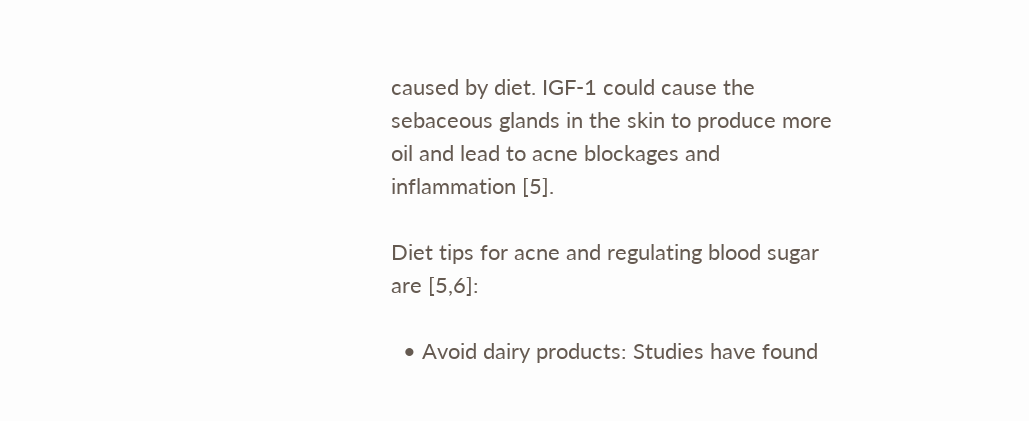caused by diet. IGF-1 could cause the sebaceous glands in the skin to produce more oil and lead to acne blockages and inflammation [5].

Diet tips for acne and regulating blood sugar are [5,6]:

  • Avoid dairy products: Studies have found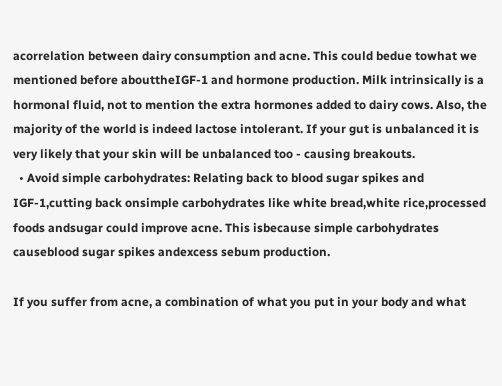acorrelation between dairy consumption and acne. This could bedue towhat we mentioned before abouttheIGF-1 and hormone production. Milk intrinsically is a hormonal fluid, not to mention the extra hormones added to dairy cows. Also, the majority of the world is indeed lactose intolerant. If your gut is unbalanced it is very likely that your skin will be unbalanced too - causing breakouts.
  • Avoid simple carbohydrates: Relating back to blood sugar spikes and IGF-1,cutting back onsimple carbohydrates like white bread,white rice,processed foods andsugar could improve acne. This isbecause simple carbohydrates causeblood sugar spikes andexcess sebum production.

If you suffer from acne, a combination of what you put in your body and what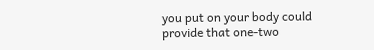you put on your body could provide that one-two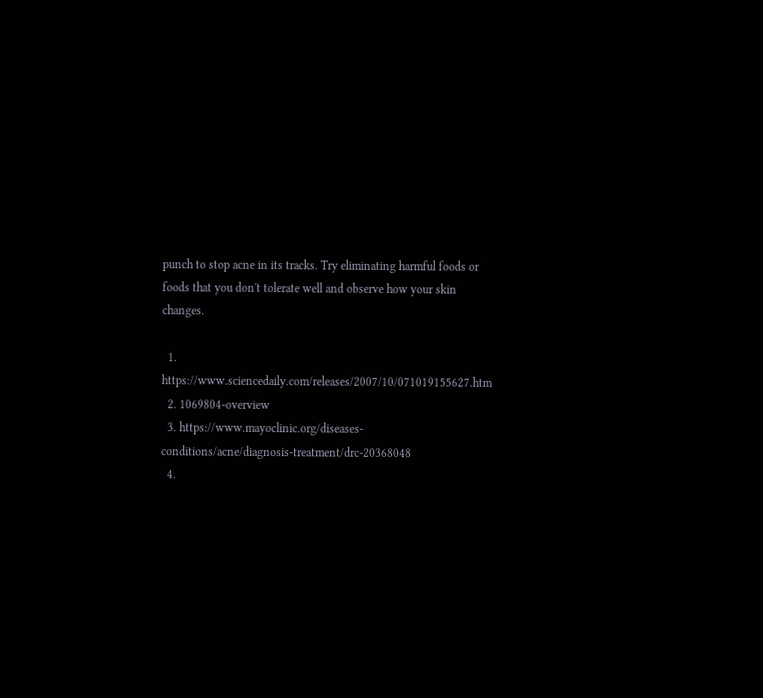punch to stop acne in its tracks. Try eliminating harmful foods or foods that you don't tolerate well and observe how your skin changes.

  1. https://www.sciencedaily.com/releases/2007/10/071019155627.htm
  2. 1069804-overview
  3. https://www.mayoclinic.org/diseases-conditions/acne/diagnosis-treatment/drc-20368048
  4.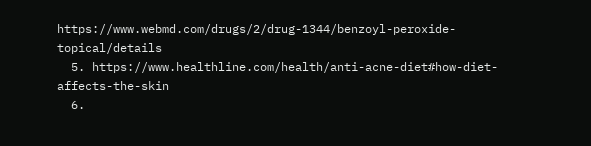https://www.webmd.com/drugs/2/drug-1344/benzoyl-peroxide-topical/details
  5. https://www.healthline.com/health/anti-acne-diet#how-diet-affects-the-skin
  6.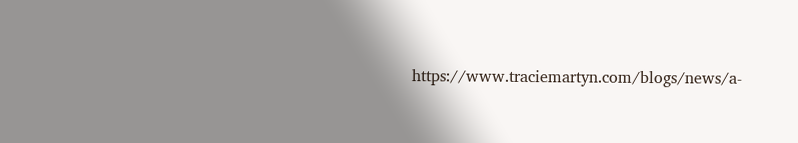https://www.traciemartyn.com/blogs/news/a-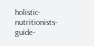holistic-nutritionists-guide-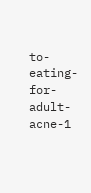to-eating-for-adult-acne-1